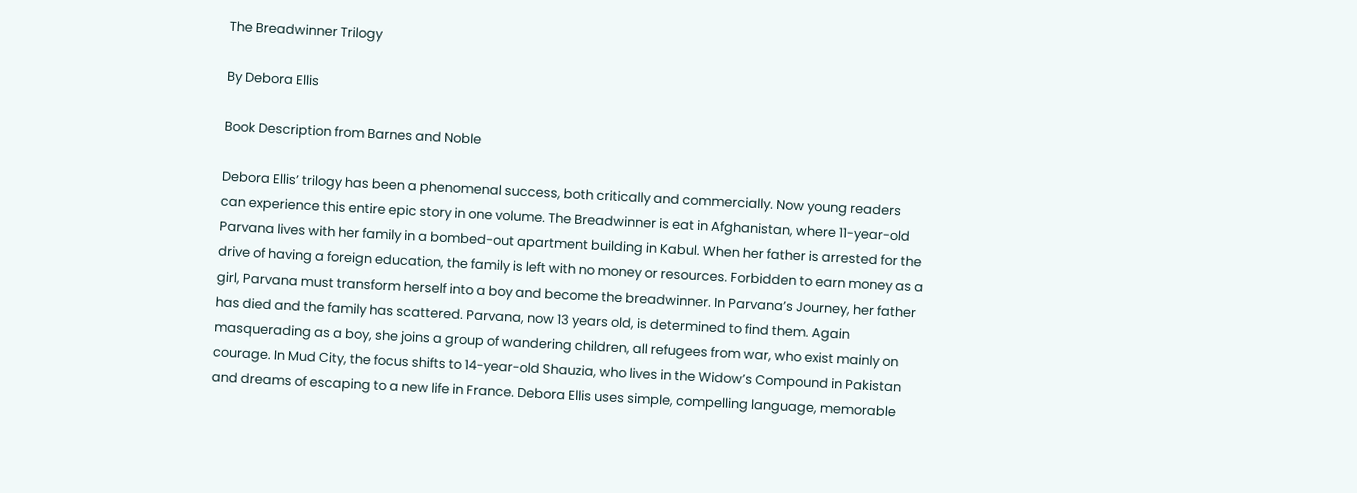The Breadwinner Trilogy

By Debora Ellis

Book Description from Barnes and Noble

Debora Ellis’ trilogy has been a phenomenal success, both critically and commercially. Now young readers can experience this entire epic story in one volume. The Breadwinner is eat in Afghanistan, where 11-year-old Parvana lives with her family in a bombed-out apartment building in Kabul. When her father is arrested for the drive of having a foreign education, the family is left with no money or resources. Forbidden to earn money as a girl, Parvana must transform herself into a boy and become the breadwinner. In Parvana’s Journey, her father has died and the family has scattered. Parvana, now 13 years old, is determined to find them. Again masquerading as a boy, she joins a group of wandering children, all refugees from war, who exist mainly on courage. In Mud City, the focus shifts to 14-year-old Shauzia, who lives in the Widow’s Compound in Pakistan and dreams of escaping to a new life in France. Debora Ellis uses simple, compelling language, memorable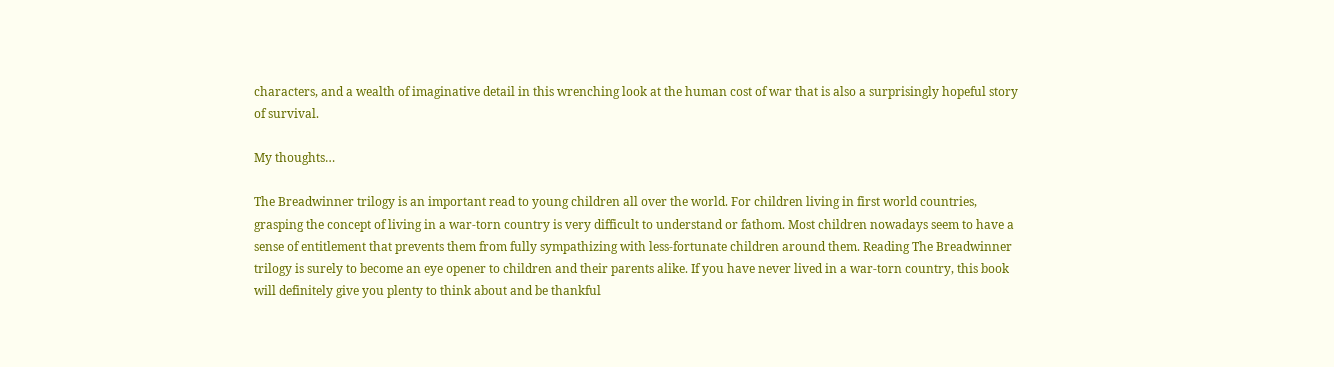characters, and a wealth of imaginative detail in this wrenching look at the human cost of war that is also a surprisingly hopeful story of survival.

My thoughts…

The Breadwinner trilogy is an important read to young children all over the world. For children living in first world countries, grasping the concept of living in a war-torn country is very difficult to understand or fathom. Most children nowadays seem to have a sense of entitlement that prevents them from fully sympathizing with less-fortunate children around them. Reading The Breadwinner trilogy is surely to become an eye opener to children and their parents alike. If you have never lived in a war-torn country, this book will definitely give you plenty to think about and be thankful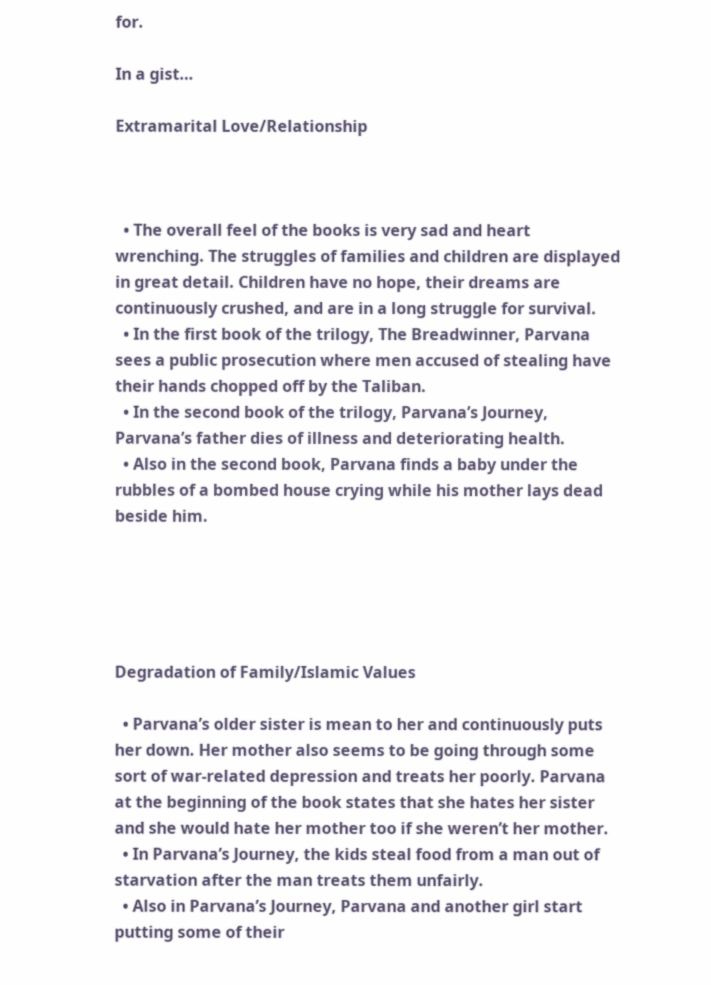for.

In a gist…

Extramarital Love/Relationship



  • The overall feel of the books is very sad and heart wrenching. The struggles of families and children are displayed in great detail. Children have no hope, their dreams are continuously crushed, and are in a long struggle for survival.
  • In the first book of the trilogy, The Breadwinner, Parvana sees a public prosecution where men accused of stealing have their hands chopped off by the Taliban.
  • In the second book of the trilogy, Parvana’s Journey, Parvana’s father dies of illness and deteriorating health.
  • Also in the second book, Parvana finds a baby under the rubbles of a bombed house crying while his mother lays dead beside him.





Degradation of Family/Islamic Values

  • Parvana’s older sister is mean to her and continuously puts her down. Her mother also seems to be going through some sort of war-related depression and treats her poorly. Parvana at the beginning of the book states that she hates her sister and she would hate her mother too if she weren’t her mother.
  • In Parvana’s Journey, the kids steal food from a man out of starvation after the man treats them unfairly.
  • Also in Parvana’s Journey, Parvana and another girl start putting some of their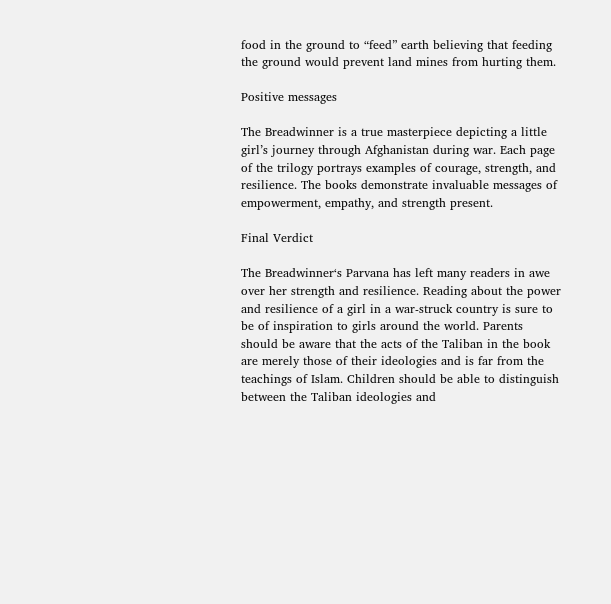food in the ground to “feed” earth believing that feeding the ground would prevent land mines from hurting them.

Positive messages

The Breadwinner is a true masterpiece depicting a little girl’s journey through Afghanistan during war. Each page of the trilogy portrays examples of courage, strength, and resilience. The books demonstrate invaluable messages of empowerment, empathy, and strength present.

Final Verdict

The Breadwinner‘s Parvana has left many readers in awe over her strength and resilience. Reading about the power and resilience of a girl in a war-struck country is sure to be of inspiration to girls around the world. Parents should be aware that the acts of the Taliban in the book are merely those of their ideologies and is far from the teachings of Islam. Children should be able to distinguish between the Taliban ideologies and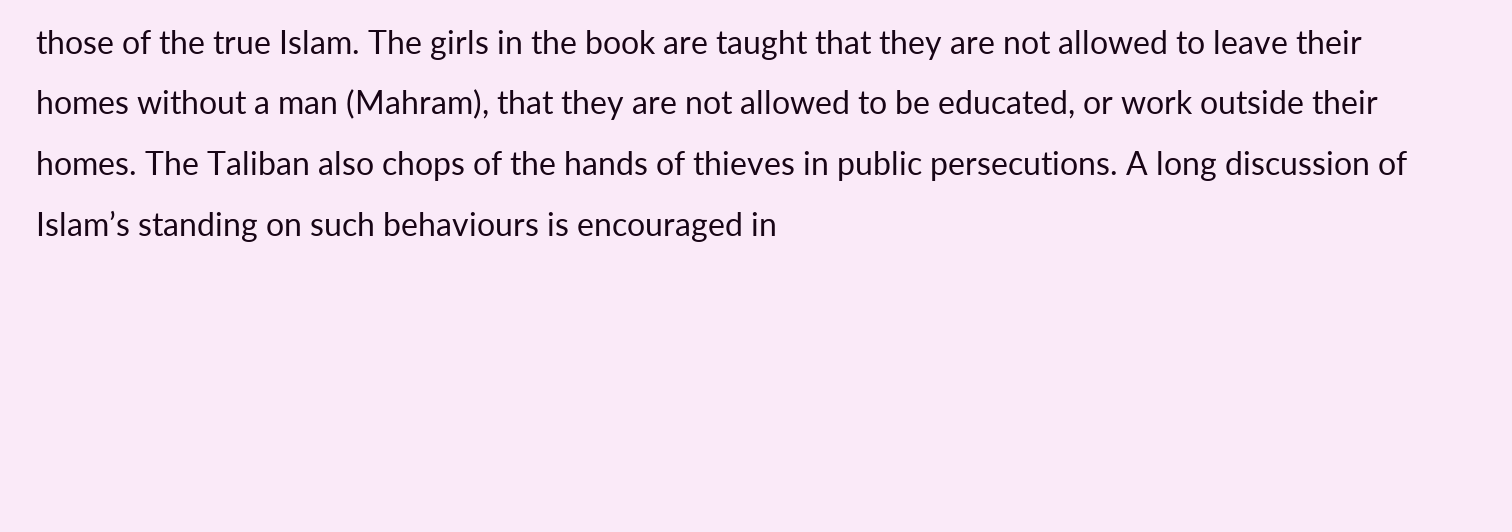those of the true Islam. The girls in the book are taught that they are not allowed to leave their homes without a man (Mahram), that they are not allowed to be educated, or work outside their homes. The Taliban also chops of the hands of thieves in public persecutions. A long discussion of Islam’s standing on such behaviours is encouraged in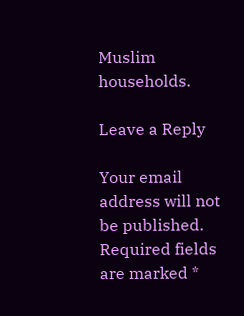Muslim households.

Leave a Reply

Your email address will not be published. Required fields are marked *